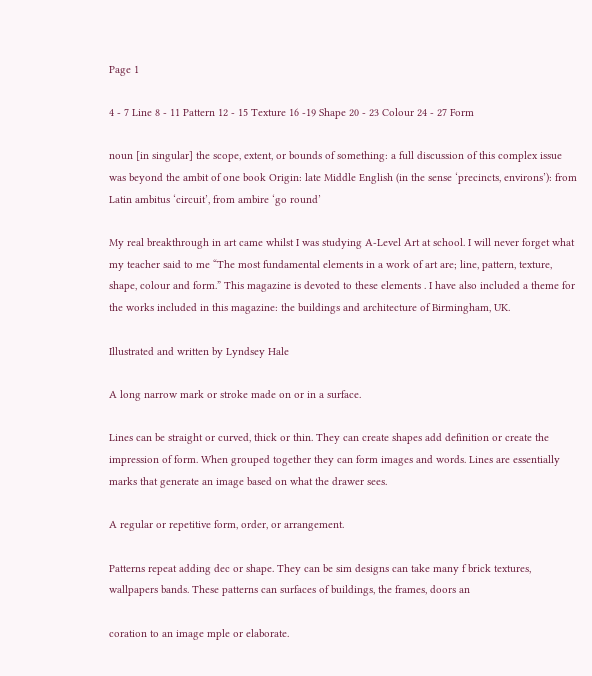Page 1

4 - 7 Line 8 - 11 Pattern 12 - 15 Texture 16 -19 Shape 20 - 23 Colour 24 - 27 Form

noun [in singular] the scope, extent, or bounds of something: a full discussion of this complex issue was beyond the ambit of one book Origin: late Middle English (in the sense ‘precincts, environs’): from Latin ambitus ‘circuit’, from ambire ‘go round’

My real breakthrough in art came whilst I was studying A-Level Art at school. I will never forget what my teacher said to me “The most fundamental elements in a work of art are; line, pattern, texture, shape, colour and form.” This magazine is devoted to these elements . I have also included a theme for the works included in this magazine: the buildings and architecture of Birmingham, UK.

Illustrated and written by Lyndsey Hale

A long narrow mark or stroke made on or in a surface.

Lines can be straight or curved, thick or thin. They can create shapes add definition or create the impression of form. When grouped together they can form images and words. Lines are essentially marks that generate an image based on what the drawer sees.

A regular or repetitive form, order, or arrangement.

Patterns repeat adding dec or shape. They can be sim designs can take many f brick textures, wallpapers bands. These patterns can surfaces of buildings, the frames, doors an

coration to an image mple or elaborate.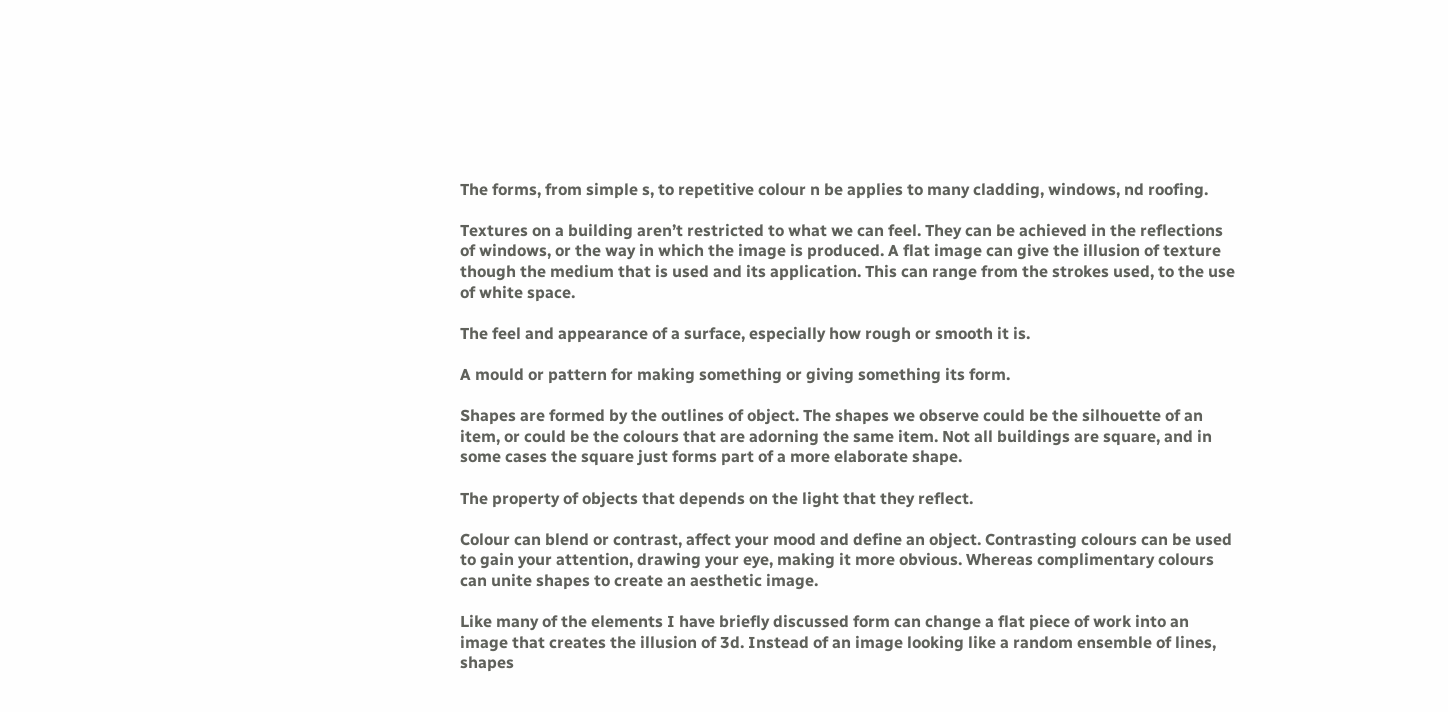The forms, from simple s, to repetitive colour n be applies to many cladding, windows, nd roofing.

Textures on a building aren’t restricted to what we can feel. They can be achieved in the reflections of windows, or the way in which the image is produced. A flat image can give the illusion of texture though the medium that is used and its application. This can range from the strokes used, to the use of white space.

The feel and appearance of a surface, especially how rough or smooth it is.

A mould or pattern for making something or giving something its form.

Shapes are formed by the outlines of object. The shapes we observe could be the silhouette of an item, or could be the colours that are adorning the same item. Not all buildings are square, and in some cases the square just forms part of a more elaborate shape.

The property of objects that depends on the light that they reflect.

Colour can blend or contrast, affect your mood and define an object. Contrasting colours can be used to gain your attention, drawing your eye, making it more obvious. Whereas complimentary colours can unite shapes to create an aesthetic image.

Like many of the elements I have briefly discussed form can change a flat piece of work into an image that creates the illusion of 3d. Instead of an image looking like a random ensemble of lines, shapes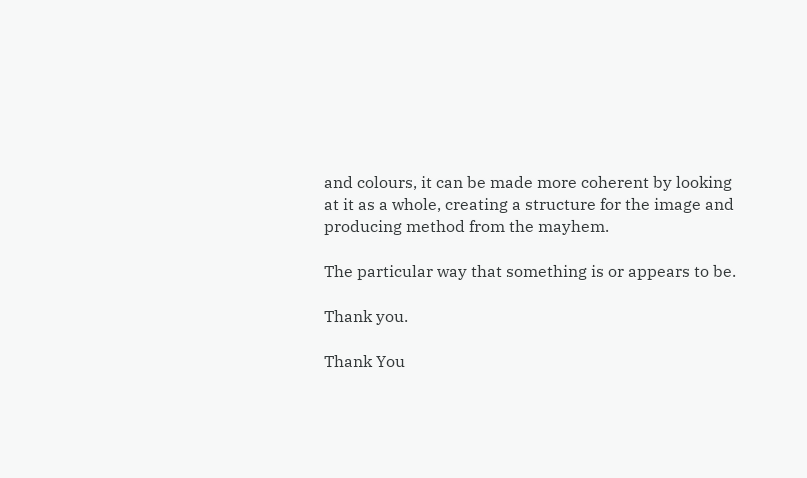and colours, it can be made more coherent by looking at it as a whole, creating a structure for the image and producing method from the mayhem.

The particular way that something is or appears to be.

Thank you.

Thank You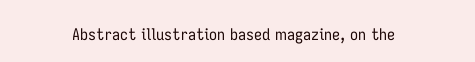Abstract illustration based magazine, on the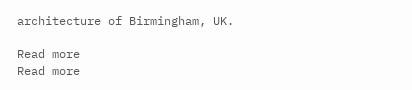architecture of Birmingham, UK.

Read more
Read more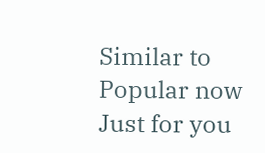Similar to
Popular now
Just for you